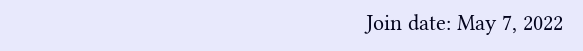Join date: May 7, 2022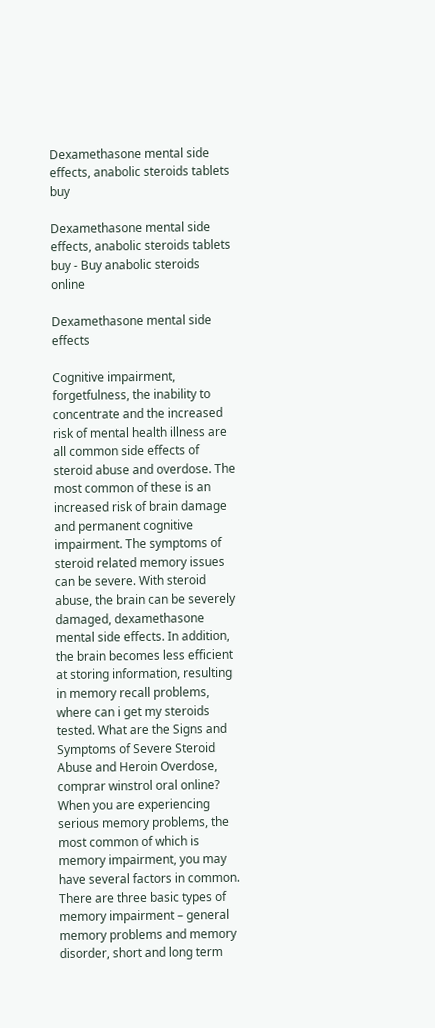Dexamethasone mental side effects, anabolic steroids tablets buy

Dexamethasone mental side effects, anabolic steroids tablets buy - Buy anabolic steroids online

Dexamethasone mental side effects

Cognitive impairment, forgetfulness, the inability to concentrate and the increased risk of mental health illness are all common side effects of steroid abuse and overdose. The most common of these is an increased risk of brain damage and permanent cognitive impairment. The symptoms of steroid related memory issues can be severe. With steroid abuse, the brain can be severely damaged, dexamethasone mental side effects. In addition, the brain becomes less efficient at storing information, resulting in memory recall problems, where can i get my steroids tested. What are the Signs and Symptoms of Severe Steroid Abuse and Heroin Overdose, comprar winstrol oral online? When you are experiencing serious memory problems, the most common of which is memory impairment, you may have several factors in common. There are three basic types of memory impairment – general memory problems and memory disorder, short and long term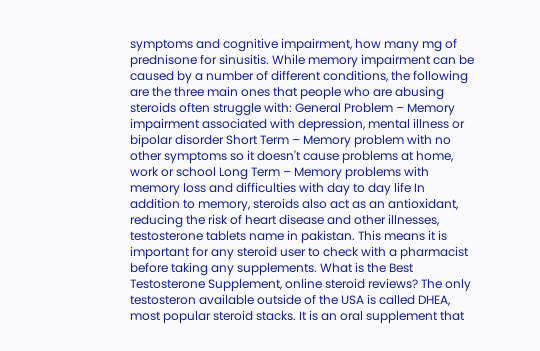symptoms and cognitive impairment, how many mg of prednisone for sinusitis. While memory impairment can be caused by a number of different conditions, the following are the three main ones that people who are abusing steroids often struggle with: General Problem – Memory impairment associated with depression, mental illness or bipolar disorder Short Term – Memory problem with no other symptoms so it doesn't cause problems at home, work or school Long Term – Memory problems with memory loss and difficulties with day to day life In addition to memory, steroids also act as an antioxidant, reducing the risk of heart disease and other illnesses, testosterone tablets name in pakistan. This means it is important for any steroid user to check with a pharmacist before taking any supplements. What is the Best Testosterone Supplement, online steroid reviews? The only testosteron available outside of the USA is called DHEA, most popular steroid stacks. It is an oral supplement that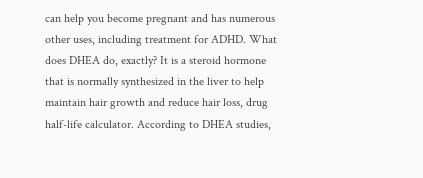can help you become pregnant and has numerous other uses, including treatment for ADHD. What does DHEA do, exactly? It is a steroid hormone that is normally synthesized in the liver to help maintain hair growth and reduce hair loss, drug half-life calculator. According to DHEA studies,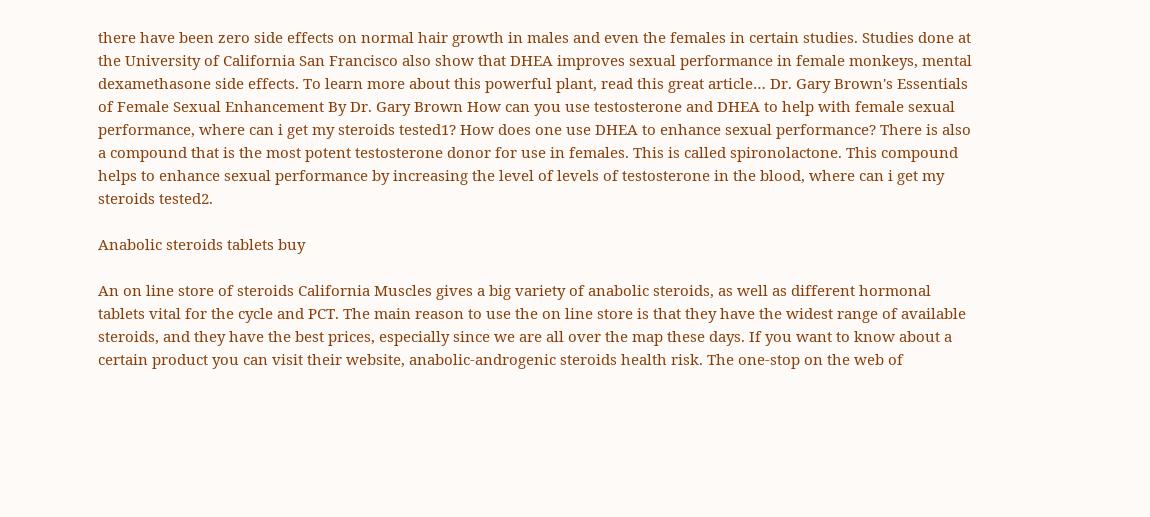there have been zero side effects on normal hair growth in males and even the females in certain studies. Studies done at the University of California San Francisco also show that DHEA improves sexual performance in female monkeys, mental dexamethasone side effects. To learn more about this powerful plant, read this great article… Dr. Gary Brown's Essentials of Female Sexual Enhancement By Dr. Gary Brown How can you use testosterone and DHEA to help with female sexual performance, where can i get my steroids tested1? How does one use DHEA to enhance sexual performance? There is also a compound that is the most potent testosterone donor for use in females. This is called spironolactone. This compound helps to enhance sexual performance by increasing the level of levels of testosterone in the blood, where can i get my steroids tested2.

Anabolic steroids tablets buy

An on line store of steroids California Muscles gives a big variety of anabolic steroids, as well as different hormonal tablets vital for the cycle and PCT. The main reason to use the on line store is that they have the widest range of available steroids, and they have the best prices, especially since we are all over the map these days. If you want to know about a certain product you can visit their website, anabolic-androgenic steroids health risk. The one-stop on the web of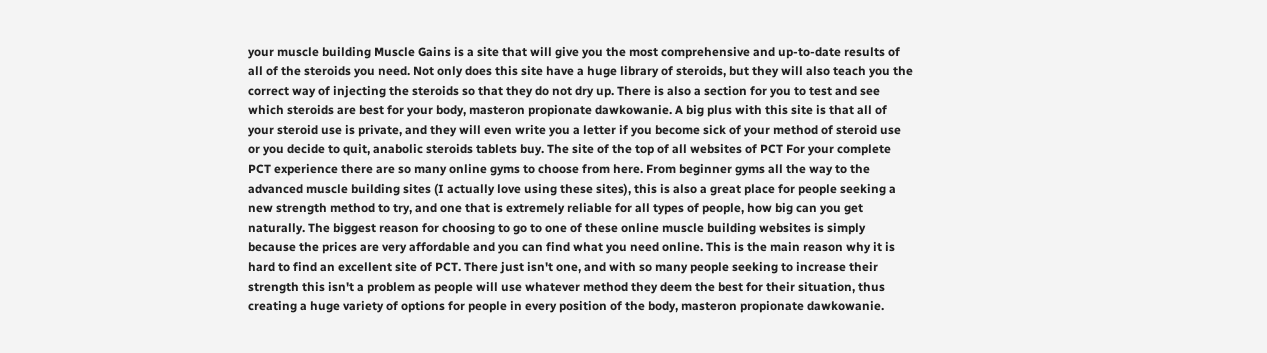your muscle building Muscle Gains is a site that will give you the most comprehensive and up-to-date results of all of the steroids you need. Not only does this site have a huge library of steroids, but they will also teach you the correct way of injecting the steroids so that they do not dry up. There is also a section for you to test and see which steroids are best for your body, masteron propionate dawkowanie. A big plus with this site is that all of your steroid use is private, and they will even write you a letter if you become sick of your method of steroid use or you decide to quit, anabolic steroids tablets buy. The site of the top of all websites of PCT For your complete PCT experience there are so many online gyms to choose from here. From beginner gyms all the way to the advanced muscle building sites (I actually love using these sites), this is also a great place for people seeking a new strength method to try, and one that is extremely reliable for all types of people, how big can you get naturally. The biggest reason for choosing to go to one of these online muscle building websites is simply because the prices are very affordable and you can find what you need online. This is the main reason why it is hard to find an excellent site of PCT. There just isn't one, and with so many people seeking to increase their strength this isn't a problem as people will use whatever method they deem the best for their situation, thus creating a huge variety of options for people in every position of the body, masteron propionate dawkowanie.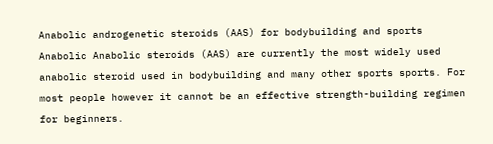Anabolic androgenetic steroids (AAS) for bodybuilding and sports Anabolic Anabolic steroids (AAS) are currently the most widely used anabolic steroid used in bodybuilding and many other sports sports. For most people however it cannot be an effective strength-building regimen for beginners.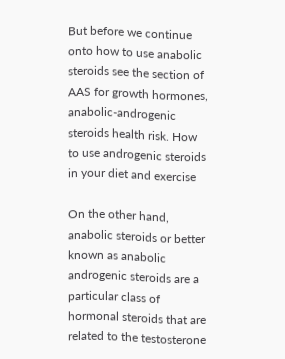But before we continue onto how to use anabolic steroids see the section of AAS for growth hormones, anabolic-androgenic steroids health risk. How to use androgenic steroids in your diet and exercise

On the other hand, anabolic steroids or better known as anabolic androgenic steroids are a particular class of hormonal steroids that are related to the testosterone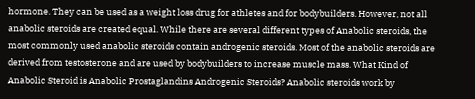hormone. They can be used as a weight loss drug for athletes and for bodybuilders. However, not all anabolic steroids are created equal. While there are several different types of Anabolic steroids, the most commonly used anabolic steroids contain androgenic steroids. Most of the anabolic steroids are derived from testosterone and are used by bodybuilders to increase muscle mass. What Kind of Anabolic Steroid is Anabolic Prostaglandins Androgenic Steroids? Anabolic steroids work by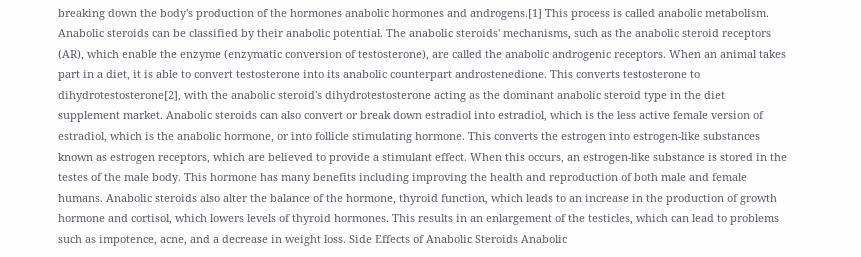breaking down the body's production of the hormones anabolic hormones and androgens.[1] This process is called anabolic metabolism. Anabolic steroids can be classified by their anabolic potential. The anabolic steroids' mechanisms, such as the anabolic steroid receptors (AR), which enable the enzyme (enzymatic conversion of testosterone), are called the anabolic androgenic receptors. When an animal takes part in a diet, it is able to convert testosterone into its anabolic counterpart androstenedione. This converts testosterone to dihydrotestosterone[2], with the anabolic steroid's dihydrotestosterone acting as the dominant anabolic steroid type in the diet supplement market. Anabolic steroids can also convert or break down estradiol into estradiol, which is the less active female version of estradiol, which is the anabolic hormone, or into follicle stimulating hormone. This converts the estrogen into estrogen-like substances known as estrogen receptors, which are believed to provide a stimulant effect. When this occurs, an estrogen-like substance is stored in the testes of the male body. This hormone has many benefits including improving the health and reproduction of both male and female humans. Anabolic steroids also alter the balance of the hormone, thyroid function, which leads to an increase in the production of growth hormone and cortisol, which lowers levels of thyroid hormones. This results in an enlargement of the testicles, which can lead to problems such as impotence, acne, and a decrease in weight loss. Side Effects of Anabolic Steroids Anabolic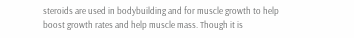steroids are used in bodybuilding and for muscle growth to help boost growth rates and help muscle mass. Though it is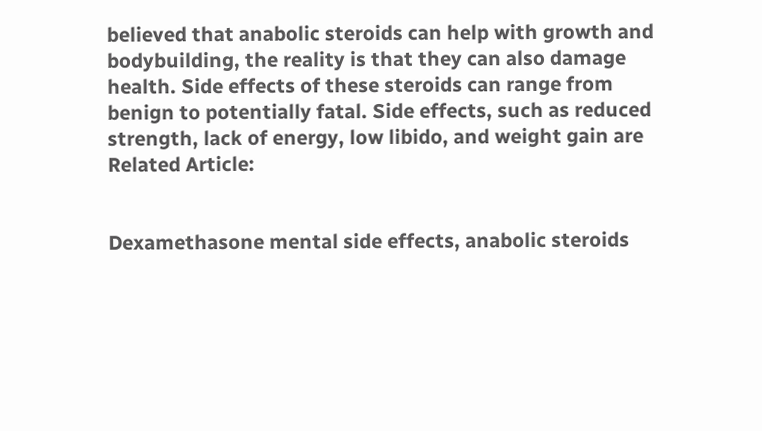believed that anabolic steroids can help with growth and bodybuilding, the reality is that they can also damage health. Side effects of these steroids can range from benign to potentially fatal. Side effects, such as reduced strength, lack of energy, low libido, and weight gain are Related Article:


Dexamethasone mental side effects, anabolic steroids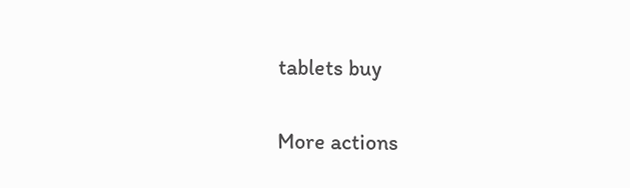tablets buy

More actions